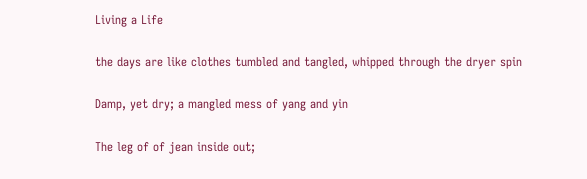Living a Life

the days are like clothes tumbled and tangled, whipped through the dryer spin

Damp, yet dry; a mangled mess of yang and yin

The leg of of jean inside out;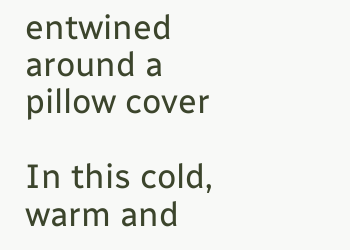entwined around a pillow cover

In this cold, warm and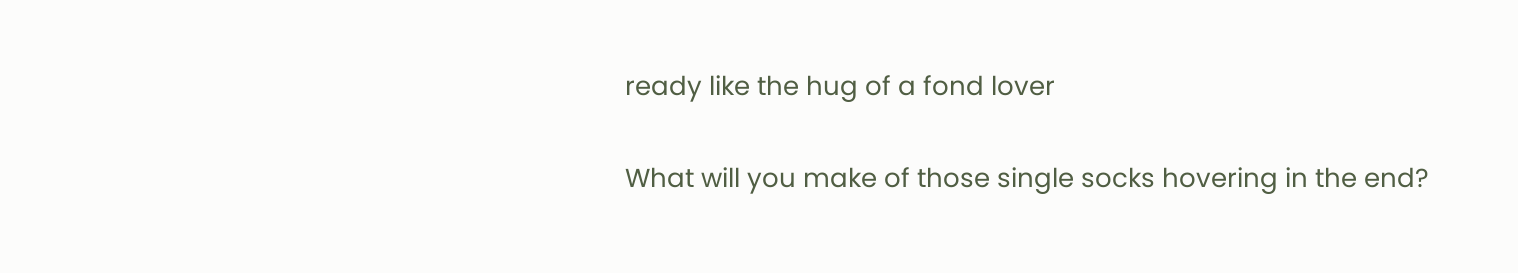ready like the hug of a fond lover

What will you make of those single socks hovering in the end?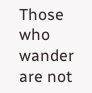Those who wander are not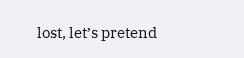lost, let’s pretend